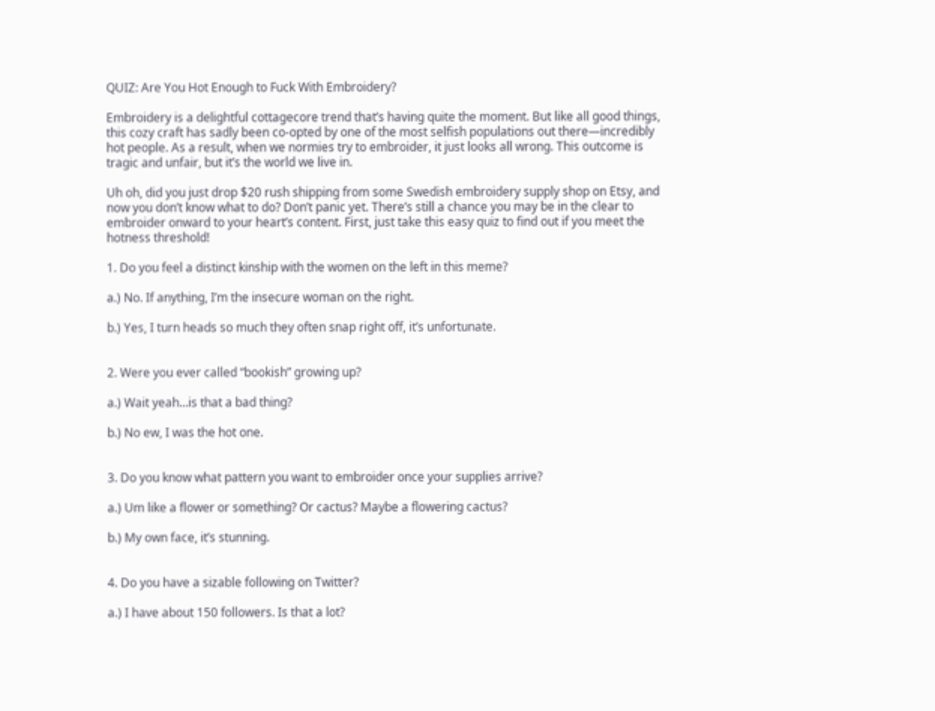QUIZ: Are You Hot Enough to Fuck With Embroidery?

Embroidery is a delightful cottagecore trend that’s having quite the moment. But like all good things, this cozy craft has sadly been co-opted by one of the most selfish populations out there—incredibly hot people. As a result, when we normies try to embroider, it just looks all wrong. This outcome is tragic and unfair, but it’s the world we live in.

Uh oh, did you just drop $20 rush shipping from some Swedish embroidery supply shop on Etsy, and now you don’t know what to do? Don’t panic yet. There’s still a chance you may be in the clear to embroider onward to your heart’s content. First, just take this easy quiz to find out if you meet the hotness threshold!

1. Do you feel a distinct kinship with the women on the left in this meme?

a.) No. If anything, I’m the insecure woman on the right.

b.) Yes, I turn heads so much they often snap right off, it’s unfortunate.


2. Were you ever called “bookish” growing up?

a.) Wait yeah…is that a bad thing?

b.) No ew, I was the hot one.


3. Do you know what pattern you want to embroider once your supplies arrive?

a.) Um like a flower or something? Or cactus? Maybe a flowering cactus?

b.) My own face, it’s stunning.


4. Do you have a sizable following on Twitter?

a.) I have about 150 followers. Is that a lot?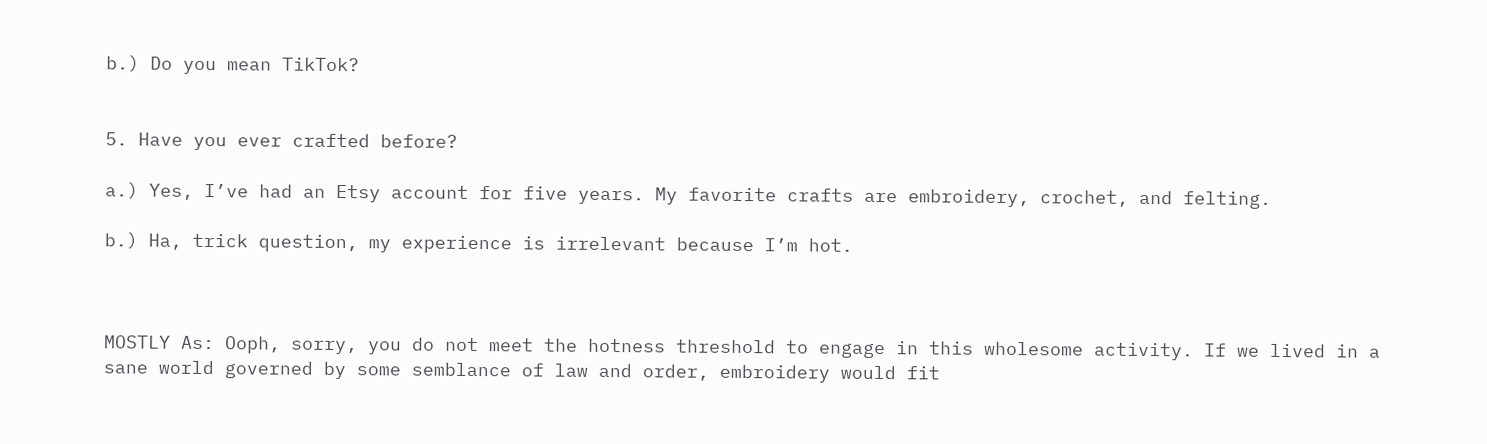b.) Do you mean TikTok?


5. Have you ever crafted before?

a.) Yes, I’ve had an Etsy account for five years. My favorite crafts are embroidery, crochet, and felting.

b.) Ha, trick question, my experience is irrelevant because I’m hot.



MOSTLY As: Ooph, sorry, you do not meet the hotness threshold to engage in this wholesome activity. If we lived in a sane world governed by some semblance of law and order, embroidery would fit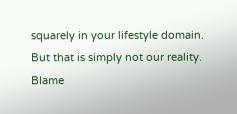squarely in your lifestyle domain. But that is simply not our reality. Blame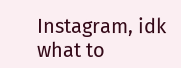Instagram, idk what to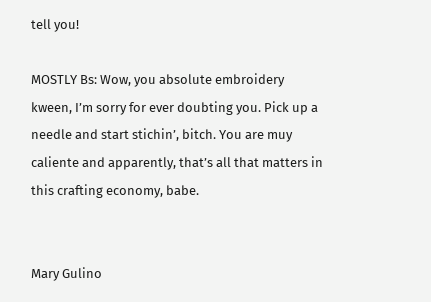tell you!

MOSTLY Bs: Wow, you absolute embroidery kween, I’m sorry for ever doubting you. Pick up a needle and start stichin’, bitch. You are muy caliente and apparently, that’s all that matters in this crafting economy, babe.


Mary Gulino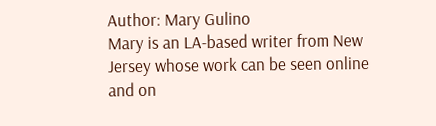Author: Mary Gulino
Mary is an LA-based writer from New Jersey whose work can be seen online and on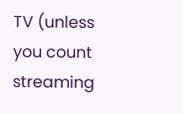TV (unless you count streaming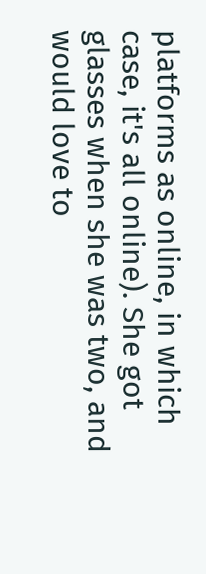platforms as online, in which case, it's all online). She got glasses when she was two, and would love to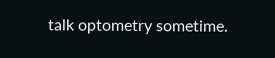talk optometry sometime.